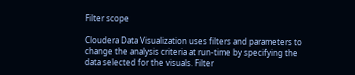Filter scope

Cloudera Data Visualization uses filters and parameters to change the analysis criteria at run-time by specifying the data selected for the visuals. Filter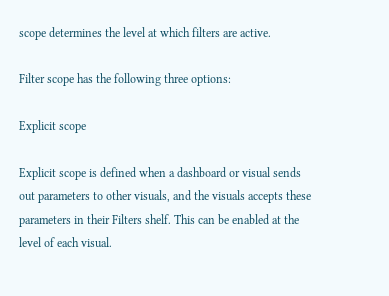scope determines the level at which filters are active.

Filter scope has the following three options:

Explicit scope

Explicit scope is defined when a dashboard or visual sends out parameters to other visuals, and the visuals accepts these parameters in their Filters shelf. This can be enabled at the level of each visual.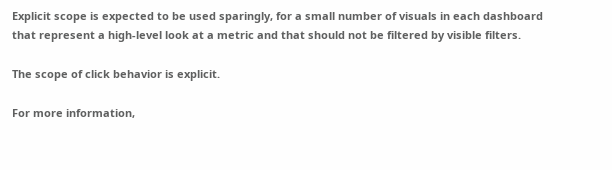Explicit scope is expected to be used sparingly, for a small number of visuals in each dashboard that represent a high-level look at a metric and that should not be filtered by visible filters.

The scope of click behavior is explicit.

For more information,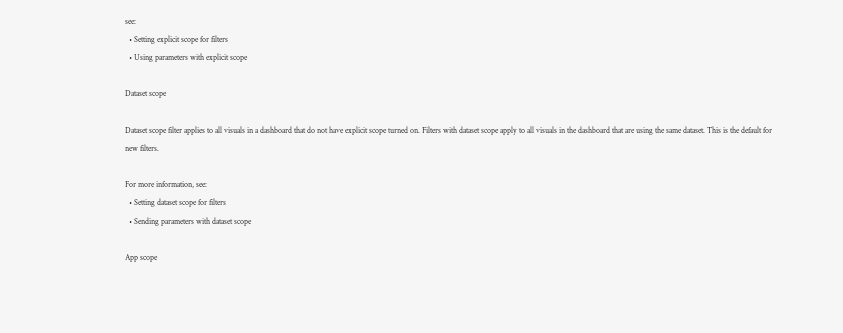see:
  • Setting explicit scope for filters
  • Using parameters with explicit scope

Dataset scope

Dataset scope filter applies to all visuals in a dashboard that do not have explicit scope turned on. Filters with dataset scope apply to all visuals in the dashboard that are using the same dataset. This is the default for new filters.

For more information, see:
  • Setting dataset scope for filters
  • Sending parameters with dataset scope

App scope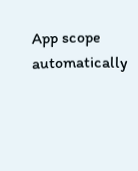App scope automatically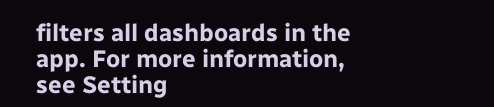filters all dashboards in the app. For more information, see Setting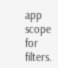app scope for filters.